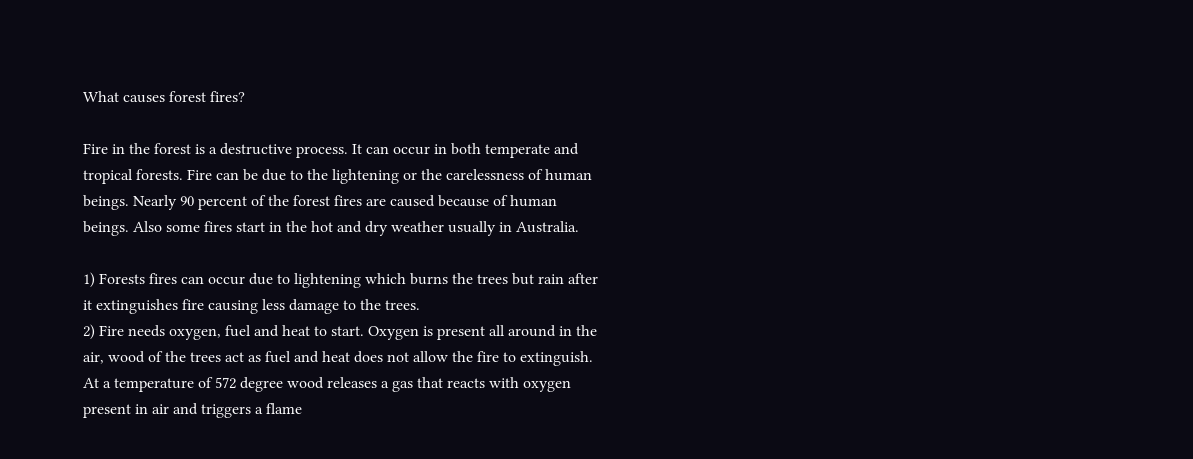What causes forest fires?

Fire in the forest is a destructive process. It can occur in both temperate and tropical forests. Fire can be due to the lightening or the carelessness of human beings. Nearly 90 percent of the forest fires are caused because of human beings. Also some fires start in the hot and dry weather usually in Australia.

1) Forests fires can occur due to lightening which burns the trees but rain after it extinguishes fire causing less damage to the trees.
2) Fire needs oxygen, fuel and heat to start. Oxygen is present all around in the air, wood of the trees act as fuel and heat does not allow the fire to extinguish. At a temperature of 572 degree wood releases a gas that reacts with oxygen present in air and triggers a flame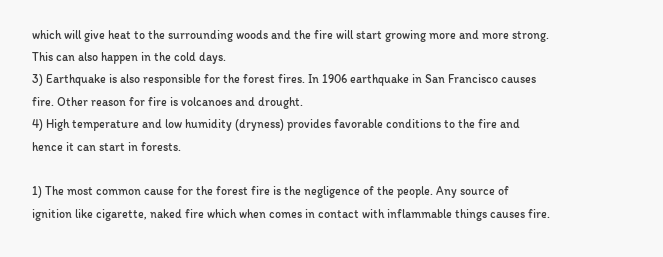which will give heat to the surrounding woods and the fire will start growing more and more strong. This can also happen in the cold days.
3) Earthquake is also responsible for the forest fires. In 1906 earthquake in San Francisco causes fire. Other reason for fire is volcanoes and drought.
4) High temperature and low humidity (dryness) provides favorable conditions to the fire and hence it can start in forests.

1) The most common cause for the forest fire is the negligence of the people. Any source of ignition like cigarette, naked fire which when comes in contact with inflammable things causes fire.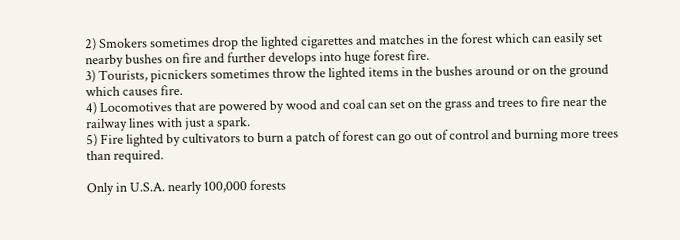2) Smokers sometimes drop the lighted cigarettes and matches in the forest which can easily set nearby bushes on fire and further develops into huge forest fire.
3) Tourists, picnickers sometimes throw the lighted items in the bushes around or on the ground which causes fire.
4) Locomotives that are powered by wood and coal can set on the grass and trees to fire near the railway lines with just a spark.
5) Fire lighted by cultivators to burn a patch of forest can go out of control and burning more trees than required.

Only in U.S.A. nearly 100,000 forests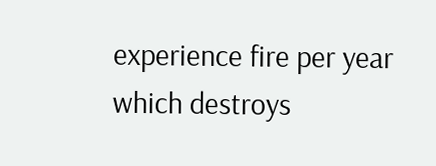experience fire per year which destroys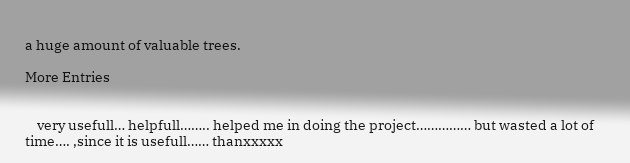a huge amount of valuable trees.

More Entries


    very usefull… helpfull…….. helped me in doing the project…………… but wasted a lot of time…. ,since it is usefull…… thanxxxxx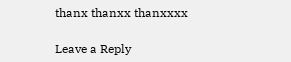thanx thanxx thanxxxx

Leave a Reply